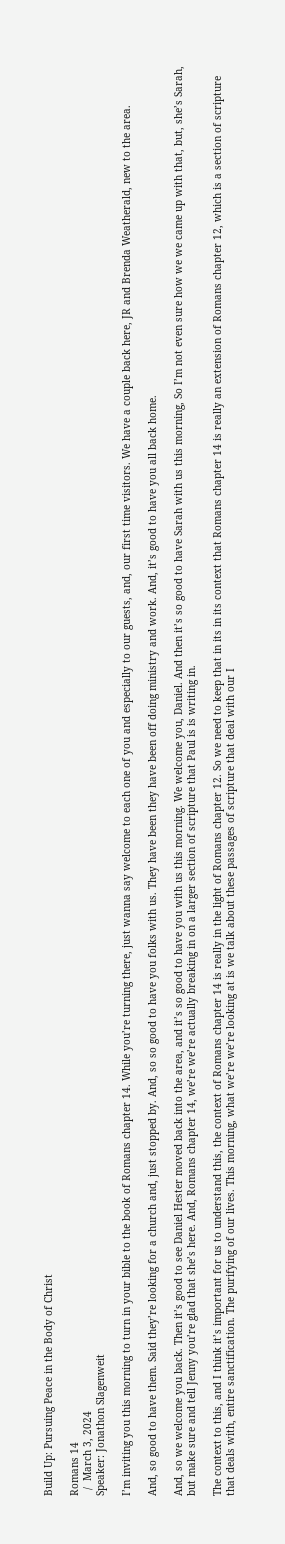Build Up: Pursuing Peace in the Body of Christ

Romans 14
  /  March 3, 2024
Speaker: Jonathon Slagenweit

I’m inviting you this morning to turn in your bible to the book of Romans chapter 14. While you’re turning there, just wanna say welcome to each one of you and especially to our guests, and, our first time visitors. We have a couple back here, JR and Brenda Weatherald, new to the area.

And, so good to have them. Said they’re looking for a church and, just stopped by. And, so so good to have you folks with us. They have been they have been off doing ministry and work. And, it’s good to have you all back home.

And, so we welcome you back. Then it’s good to see Daniel Hester moved back into the area, and it’s so good to have you with us this morning. We welcome you, Daniel. And then it’s so good to have Sarah with us this morning, So I’m not even sure how we we came up with that, but, she’s Sarah, but make sure and tell Jenny you’re glad that she’s here. And, Romans chapter 14, we’re we’re actually breaking in on a larger section of scripture that Paul is is writing in.

The context to this, and I think it’s important for us to understand this, the context of Romans chapter 14 is really in the light of Romans chapter 12. So we need to keep that in its in its context that Romans chapter 14 is really an extension of Romans chapter 12, which is a section of scripture that deals with, entire sanctification. The purifying of our lives. This morning, what we’re we’re looking at is we talk about these passages of scripture that deal with our I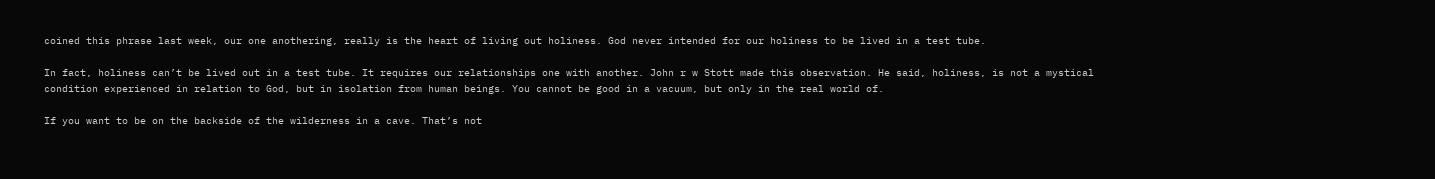coined this phrase last week, our one anothering, really is the heart of living out holiness. God never intended for our holiness to be lived in a test tube.

In fact, holiness can’t be lived out in a test tube. It requires our relationships one with another. John r w Stott made this observation. He said, holiness, is not a mystical condition experienced in relation to God, but in isolation from human beings. You cannot be good in a vacuum, but only in the real world of.

If you want to be on the backside of the wilderness in a cave. That’s not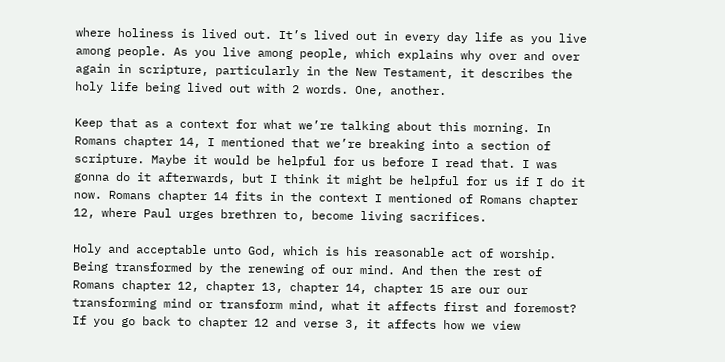where holiness is lived out. It’s lived out in every day life as you live among people. As you live among people, which explains why over and over again in scripture, particularly in the New Testament, it describes the holy life being lived out with 2 words. One, another.

Keep that as a context for what we’re talking about this morning. In Romans chapter 14, I mentioned that we’re breaking into a section of scripture. Maybe it would be helpful for us before I read that. I was gonna do it afterwards, but I think it might be helpful for us if I do it now. Romans chapter 14 fits in the context I mentioned of Romans chapter 12, where Paul urges brethren to, become living sacrifices.

Holy and acceptable unto God, which is his reasonable act of worship. Being transformed by the renewing of our mind. And then the rest of Romans chapter 12, chapter 13, chapter 14, chapter 15 are our our transforming mind or transform mind, what it affects first and foremost? If you go back to chapter 12 and verse 3, it affects how we view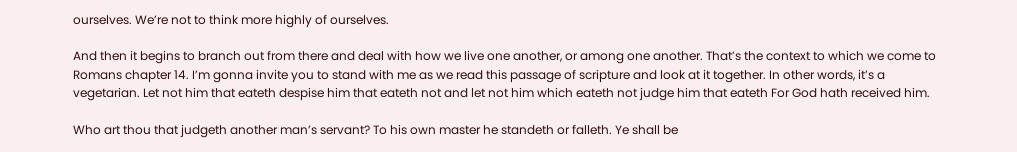ourselves. We’re not to think more highly of ourselves.

And then it begins to branch out from there and deal with how we live one another, or among one another. That’s the context to which we come to Romans chapter 14. I’m gonna invite you to stand with me as we read this passage of scripture and look at it together. In other words, it’s a vegetarian. Let not him that eateth despise him that eateth not and let not him which eateth not judge him that eateth For God hath received him.

Who art thou that judgeth another man’s servant? To his own master he standeth or falleth. Ye shall be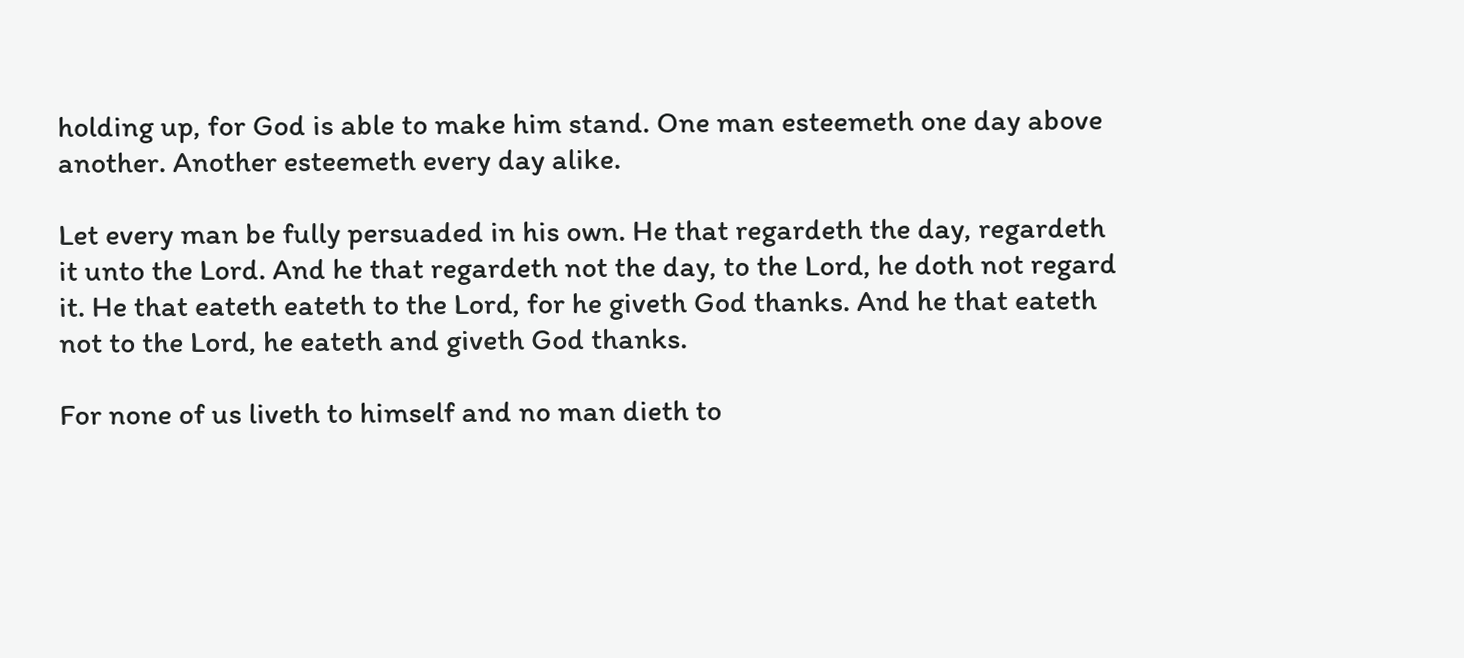holding up, for God is able to make him stand. One man esteemeth one day above another. Another esteemeth every day alike.

Let every man be fully persuaded in his own. He that regardeth the day, regardeth it unto the Lord. And he that regardeth not the day, to the Lord, he doth not regard it. He that eateth eateth to the Lord, for he giveth God thanks. And he that eateth not to the Lord, he eateth and giveth God thanks.

For none of us liveth to himself and no man dieth to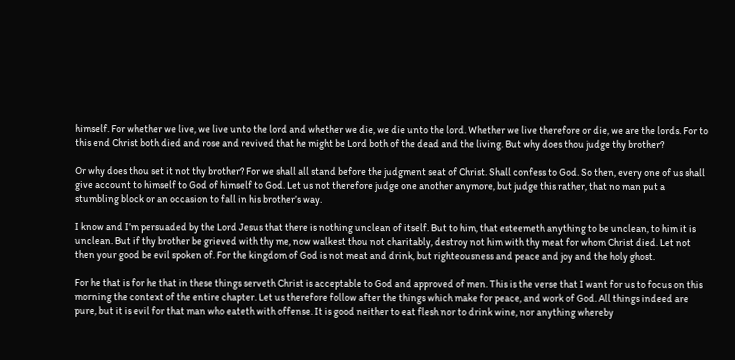himself. For whether we live, we live unto the lord and whether we die, we die unto the lord. Whether we live therefore or die, we are the lords. For to this end Christ both died and rose and revived that he might be Lord both of the dead and the living. But why does thou judge thy brother?

Or why does thou set it not thy brother? For we shall all stand before the judgment seat of Christ. Shall confess to God. So then, every one of us shall give account to himself to God of himself to God. Let us not therefore judge one another anymore, but judge this rather, that no man put a stumbling block or an occasion to fall in his brother’s way.

I know and I’m persuaded by the Lord Jesus that there is nothing unclean of itself. But to him, that esteemeth anything to be unclean, to him it is unclean. But if thy brother be grieved with thy me, now walkest thou not charitably, destroy not him with thy meat for whom Christ died. Let not then your good be evil spoken of. For the kingdom of God is not meat and drink, but righteousness and peace and joy and the holy ghost.

For he that is for he that in these things serveth Christ is acceptable to God and approved of men. This is the verse that I want for us to focus on this morning the context of the entire chapter. Let us therefore follow after the things which make for peace, and work of God. All things indeed are pure, but it is evil for that man who eateth with offense. It is good neither to eat flesh nor to drink wine, nor anything whereby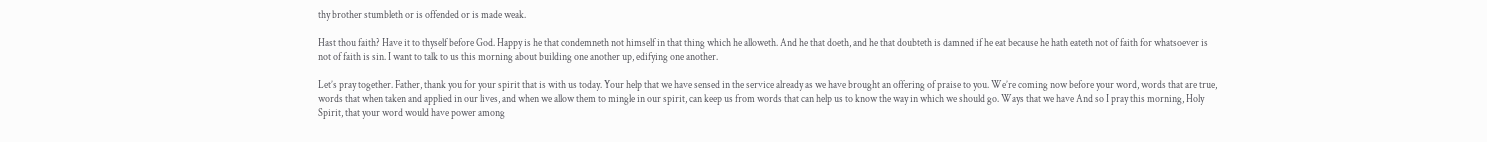thy brother stumbleth or is offended or is made weak.

Hast thou faith? Have it to thyself before God. Happy is he that condemneth not himself in that thing which he alloweth. And he that doeth, and he that doubteth is damned if he eat because he hath eateth not of faith for whatsoever is not of faith is sin. I want to talk to us this morning about building one another up, edifying one another.

Let’s pray together. Father, thank you for your spirit that is with us today. Your help that we have sensed in the service already as we have brought an offering of praise to you. We’re coming now before your word, words that are true, words that when taken and applied in our lives, and when we allow them to mingle in our spirit, can keep us from words that can help us to know the way in which we should go. Ways that we have And so I pray this morning, Holy Spirit, that your word would have power among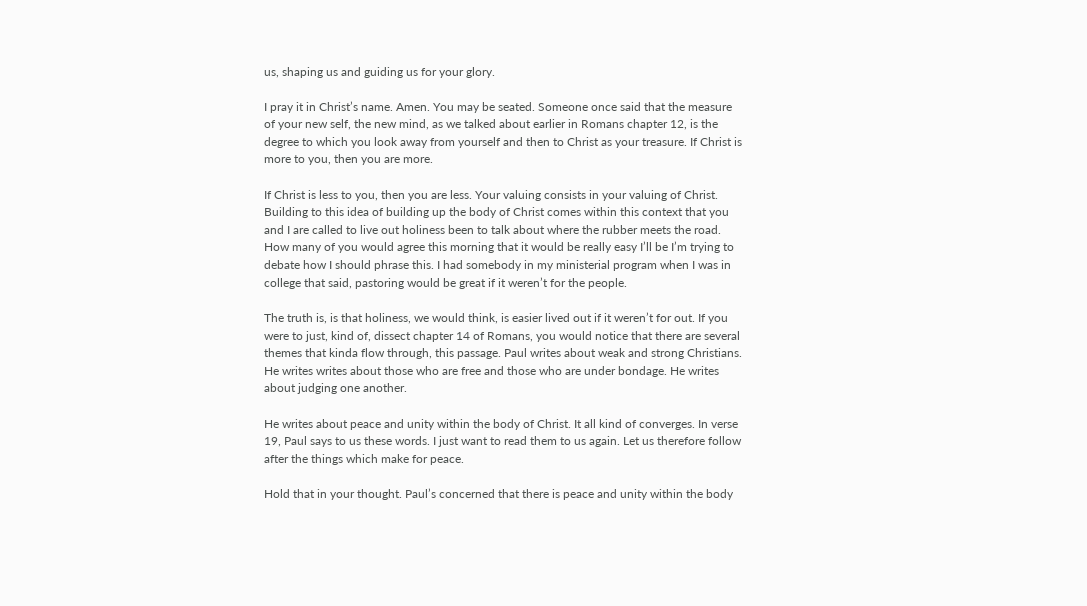us, shaping us and guiding us for your glory.

I pray it in Christ’s name. Amen. You may be seated. Someone once said that the measure of your new self, the new mind, as we talked about earlier in Romans chapter 12, is the degree to which you look away from yourself and then to Christ as your treasure. If Christ is more to you, then you are more.

If Christ is less to you, then you are less. Your valuing consists in your valuing of Christ. Building to this idea of building up the body of Christ comes within this context that you and I are called to live out holiness been to talk about where the rubber meets the road. How many of you would agree this morning that it would be really easy I’ll be I’m trying to debate how I should phrase this. I had somebody in my ministerial program when I was in college that said, pastoring would be great if it weren’t for the people.

The truth is, is that holiness, we would think, is easier lived out if it weren’t for out. If you were to just, kind of, dissect chapter 14 of Romans, you would notice that there are several themes that kinda flow through, this passage. Paul writes about weak and strong Christians. He writes writes about those who are free and those who are under bondage. He writes about judging one another.

He writes about peace and unity within the body of Christ. It all kind of converges. In verse 19, Paul says to us these words. I just want to read them to us again. Let us therefore follow after the things which make for peace.

Hold that in your thought. Paul’s concerned that there is peace and unity within the body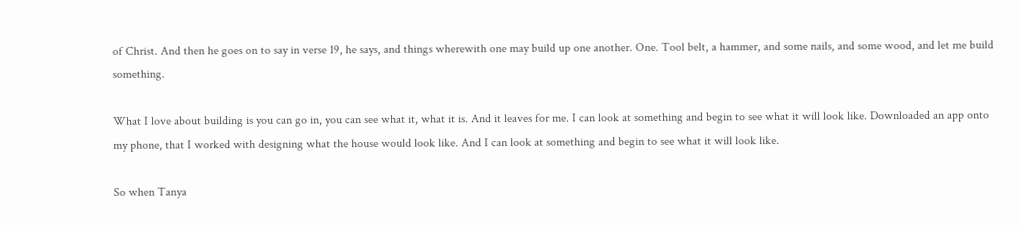of Christ. And then he goes on to say in verse 19, he says, and things wherewith one may build up one another. One. Tool belt, a hammer, and some nails, and some wood, and let me build something.

What I love about building is you can go in, you can see what it, what it is. And it leaves for me. I can look at something and begin to see what it will look like. Downloaded an app onto my phone, that I worked with designing what the house would look like. And I can look at something and begin to see what it will look like.

So when Tanya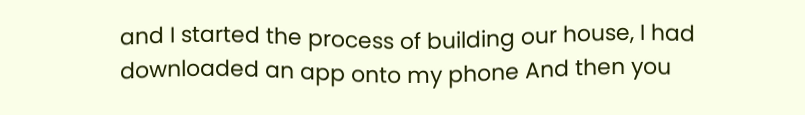and I started the process of building our house, I had downloaded an app onto my phone And then you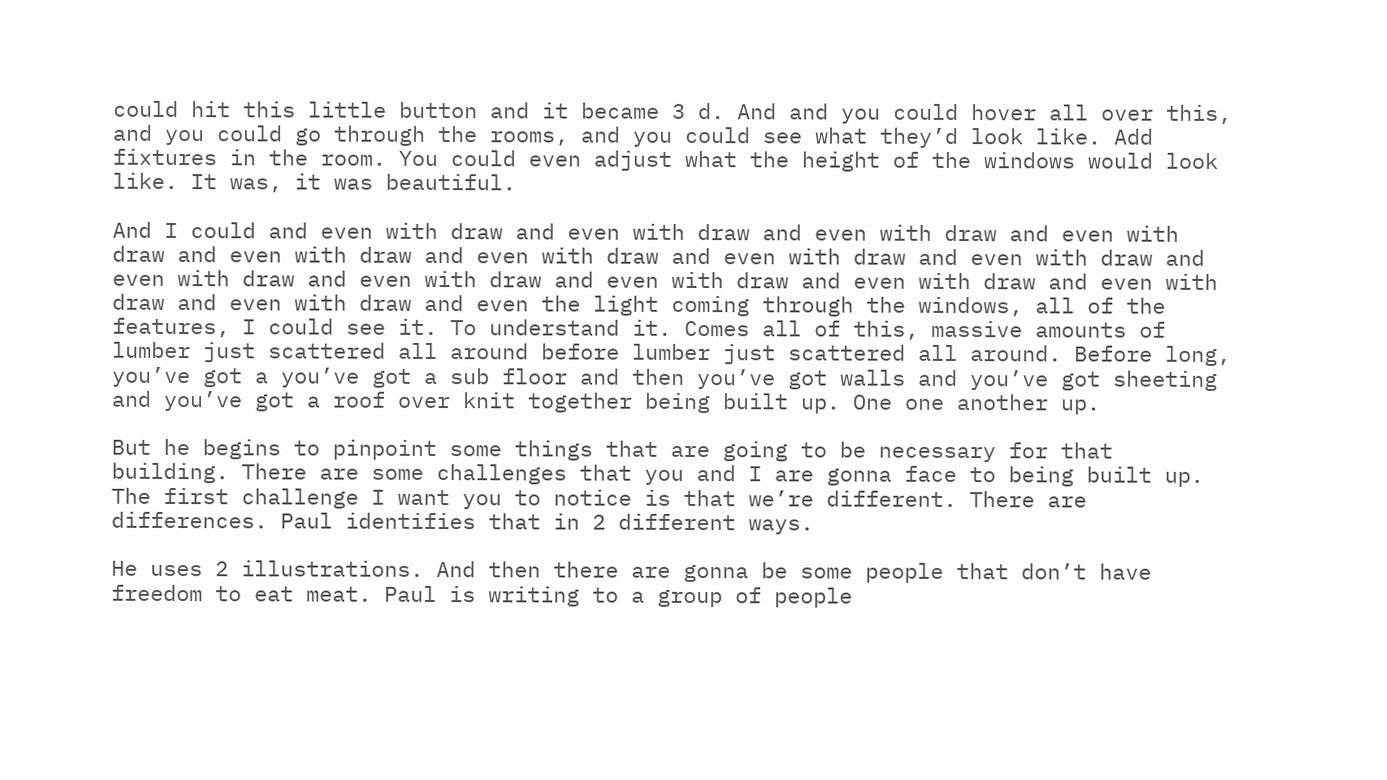could hit this little button and it became 3 d. And and you could hover all over this, and you could go through the rooms, and you could see what they’d look like. Add fixtures in the room. You could even adjust what the height of the windows would look like. It was, it was beautiful.

And I could and even with draw and even with draw and even with draw and even with draw and even with draw and even with draw and even with draw and even with draw and even with draw and even with draw and even with draw and even with draw and even with draw and even with draw and even the light coming through the windows, all of the features, I could see it. To understand it. Comes all of this, massive amounts of lumber just scattered all around before lumber just scattered all around. Before long, you’ve got a you’ve got a sub floor and then you’ve got walls and you’ve got sheeting and you’ve got a roof over knit together being built up. One one another up.

But he begins to pinpoint some things that are going to be necessary for that building. There are some challenges that you and I are gonna face to being built up. The first challenge I want you to notice is that we’re different. There are differences. Paul identifies that in 2 different ways.

He uses 2 illustrations. And then there are gonna be some people that don’t have freedom to eat meat. Paul is writing to a group of people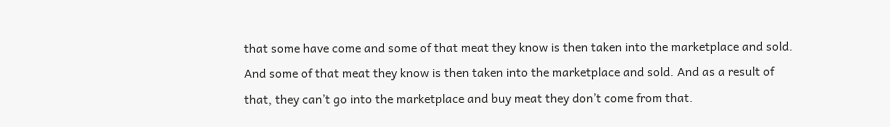that some have come and some of that meat they know is then taken into the marketplace and sold. And some of that meat they know is then taken into the marketplace and sold. And as a result of that, they can’t go into the marketplace and buy meat they don’t come from that.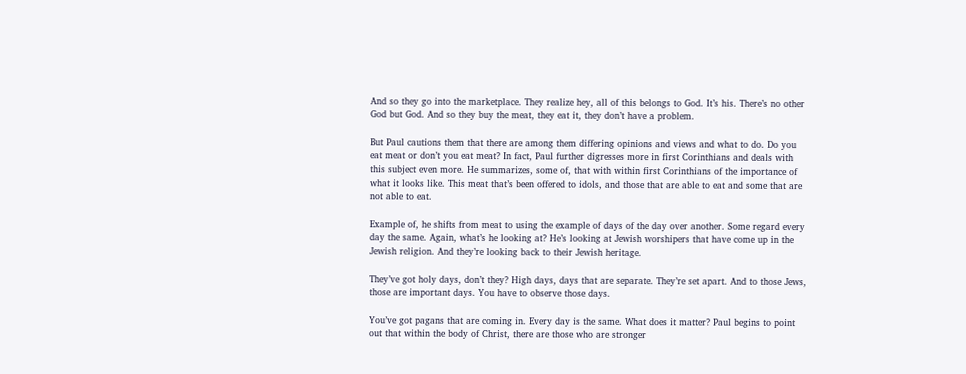And so they go into the marketplace. They realize hey, all of this belongs to God. It’s his. There’s no other God but God. And so they buy the meat, they eat it, they don’t have a problem.

But Paul cautions them that there are among them differing opinions and views and what to do. Do you eat meat or don’t you eat meat? In fact, Paul further digresses more in first Corinthians and deals with this subject even more. He summarizes, some of, that with within first Corinthians of the importance of what it looks like. This meat that’s been offered to idols, and those that are able to eat and some that are not able to eat.

Example of, he shifts from meat to using the example of days of the day over another. Some regard every day the same. Again, what’s he looking at? He’s looking at Jewish worshipers that have come up in the Jewish religion. And they’re looking back to their Jewish heritage.

They’ve got holy days, don’t they? High days, days that are separate. They’re set apart. And to those Jews, those are important days. You have to observe those days.

You’ve got pagans that are coming in. Every day is the same. What does it matter? Paul begins to point out that within the body of Christ, there are those who are stronger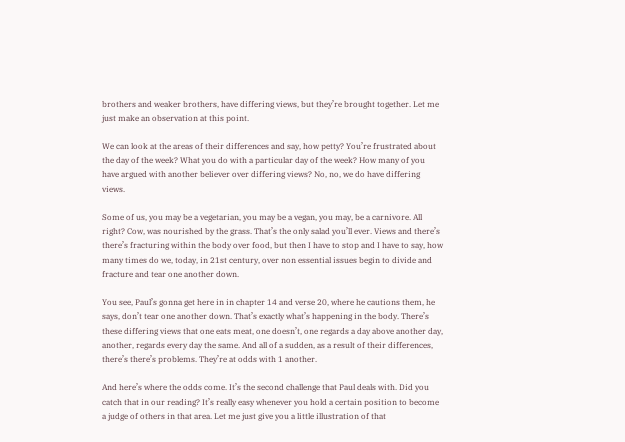brothers and weaker brothers, have differing views, but they’re brought together. Let me just make an observation at this point.

We can look at the areas of their differences and say, how petty? You’re frustrated about the day of the week? What you do with a particular day of the week? How many of you have argued with another believer over differing views? No, no, we do have differing views.

Some of us, you may be a vegetarian, you may be a vegan, you may, be a carnivore. All right? Cow, was nourished by the grass. That’s the only salad you’ll ever. Views and there’s there’s fracturing within the body over food, but then I have to stop and I have to say, how many times do we, today, in 21st century, over non essential issues begin to divide and fracture and tear one another down.

You see, Paul’s gonna get here in in chapter 14 and verse 20, where he cautions them, he says, don’t tear one another down. That’s exactly what’s happening in the body. There’s these differing views that one eats meat, one doesn’t, one regards a day above another day, another, regards every day the same. And all of a sudden, as a result of their differences, there’s there’s problems. They’re at odds with 1 another.

And here’s where the odds come. It’s the second challenge that Paul deals with. Did you catch that in our reading? It’s really easy whenever you hold a certain position to become a judge of others in that area. Let me just give you a little illustration of that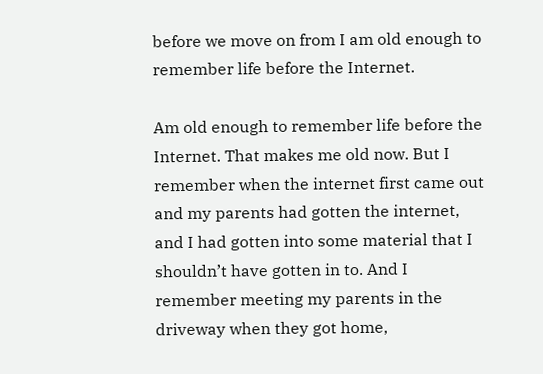before we move on from I am old enough to remember life before the Internet.

Am old enough to remember life before the Internet. That makes me old now. But I remember when the internet first came out and my parents had gotten the internet, and I had gotten into some material that I shouldn’t have gotten in to. And I remember meeting my parents in the driveway when they got home,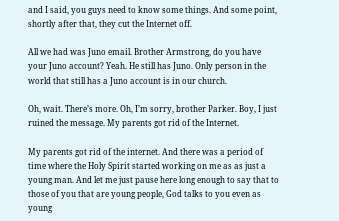and I said, you guys need to know some things. And some point, shortly after that, they cut the Internet off.

All we had was Juno email. Brother Armstrong, do you have your Juno account? Yeah. He still has Juno. Only person in the world that still has a Juno account is in our church.

Oh, wait. There’s more. Oh, I’m sorry, brother Parker. Boy, I just ruined the message. My parents got rid of the Internet.

My parents got rid of the internet. And there was a period of time where the Holy Spirit started working on me as as just a young man. And let me just pause here long enough to say that to those of you that are young people, God talks to you even as young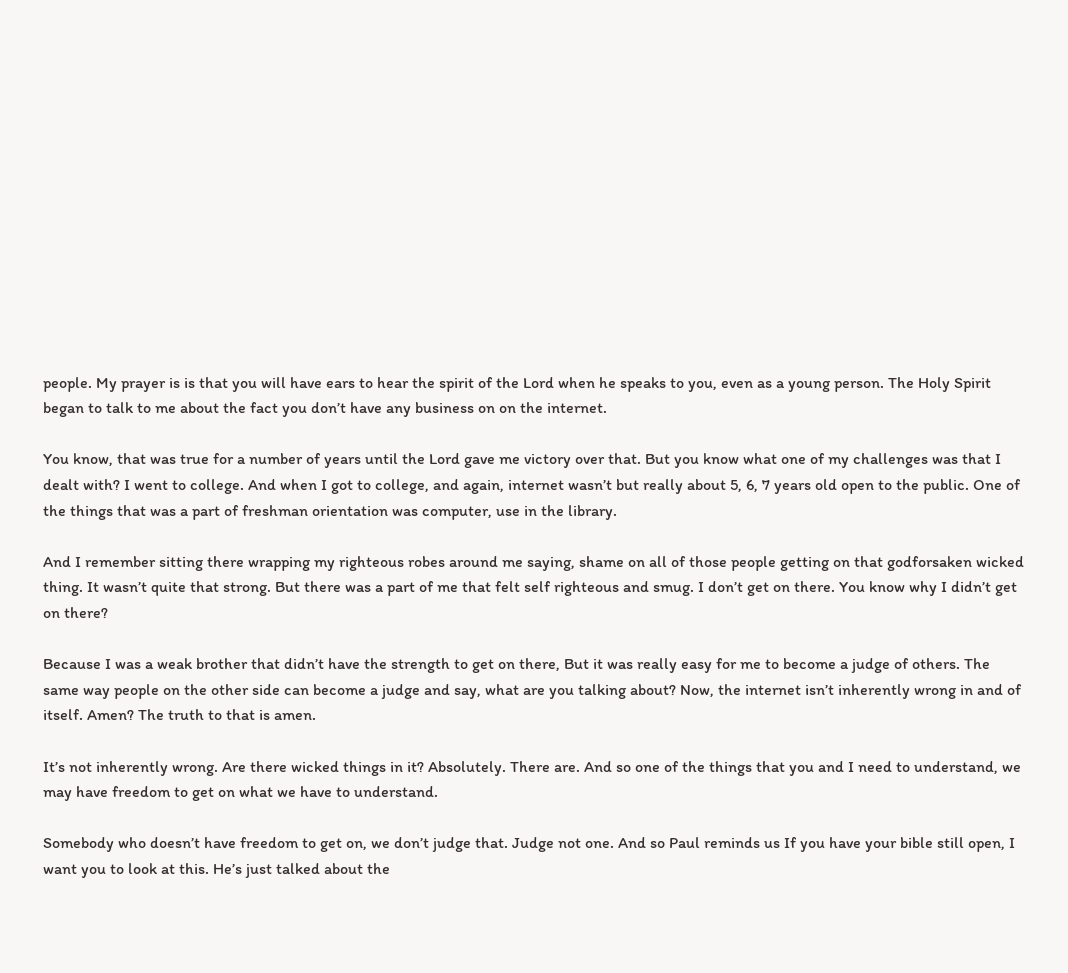people. My prayer is is that you will have ears to hear the spirit of the Lord when he speaks to you, even as a young person. The Holy Spirit began to talk to me about the fact you don’t have any business on on the internet.

You know, that was true for a number of years until the Lord gave me victory over that. But you know what one of my challenges was that I dealt with? I went to college. And when I got to college, and again, internet wasn’t but really about 5, 6, 7 years old open to the public. One of the things that was a part of freshman orientation was computer, use in the library.

And I remember sitting there wrapping my righteous robes around me saying, shame on all of those people getting on that godforsaken wicked thing. It wasn’t quite that strong. But there was a part of me that felt self righteous and smug. I don’t get on there. You know why I didn’t get on there?

Because I was a weak brother that didn’t have the strength to get on there, But it was really easy for me to become a judge of others. The same way people on the other side can become a judge and say, what are you talking about? Now, the internet isn’t inherently wrong in and of itself. Amen? The truth to that is amen.

It’s not inherently wrong. Are there wicked things in it? Absolutely. There are. And so one of the things that you and I need to understand, we may have freedom to get on what we have to understand.

Somebody who doesn’t have freedom to get on, we don’t judge that. Judge not one. And so Paul reminds us If you have your bible still open, I want you to look at this. He’s just talked about the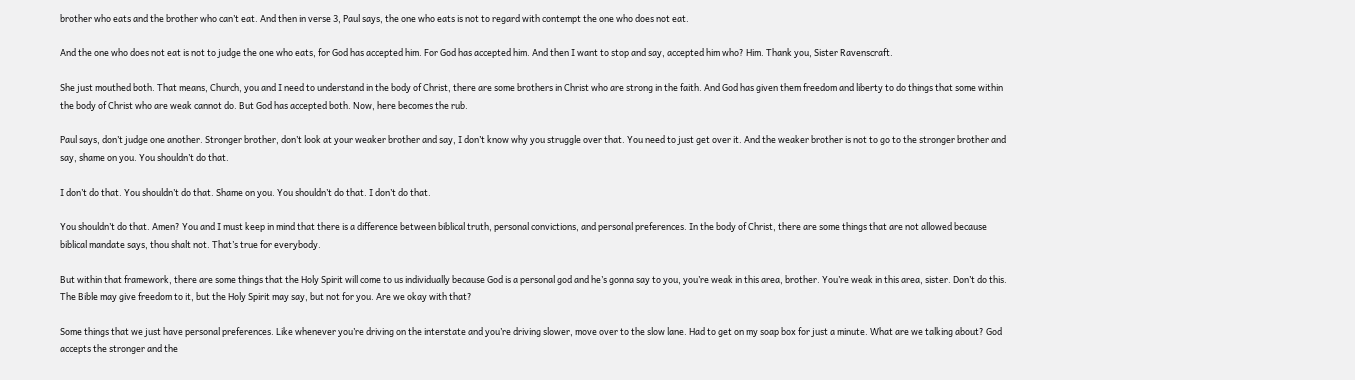brother who eats and the brother who can’t eat. And then in verse 3, Paul says, the one who eats is not to regard with contempt the one who does not eat.

And the one who does not eat is not to judge the one who eats, for God has accepted him. For God has accepted him. And then I want to stop and say, accepted him who? Him. Thank you, Sister Ravenscraft.

She just mouthed both. That means, Church, you and I need to understand in the body of Christ, there are some brothers in Christ who are strong in the faith. And God has given them freedom and liberty to do things that some within the body of Christ who are weak cannot do. But God has accepted both. Now, here becomes the rub.

Paul says, don’t judge one another. Stronger brother, don’t look at your weaker brother and say, I don’t know why you struggle over that. You need to just get over it. And the weaker brother is not to go to the stronger brother and say, shame on you. You shouldn’t do that.

I don’t do that. You shouldn’t do that. Shame on you. You shouldn’t do that. I don’t do that.

You shouldn’t do that. Amen? You and I must keep in mind that there is a difference between biblical truth, personal convictions, and personal preferences. In the body of Christ, there are some things that are not allowed because biblical mandate says, thou shalt not. That’s true for everybody.

But within that framework, there are some things that the Holy Spirit will come to us individually because God is a personal god and he’s gonna say to you, you’re weak in this area, brother. You’re weak in this area, sister. Don’t do this. The Bible may give freedom to it, but the Holy Spirit may say, but not for you. Are we okay with that?

Some things that we just have personal preferences. Like whenever you’re driving on the interstate and you’re driving slower, move over to the slow lane. Had to get on my soap box for just a minute. What are we talking about? God accepts the stronger and the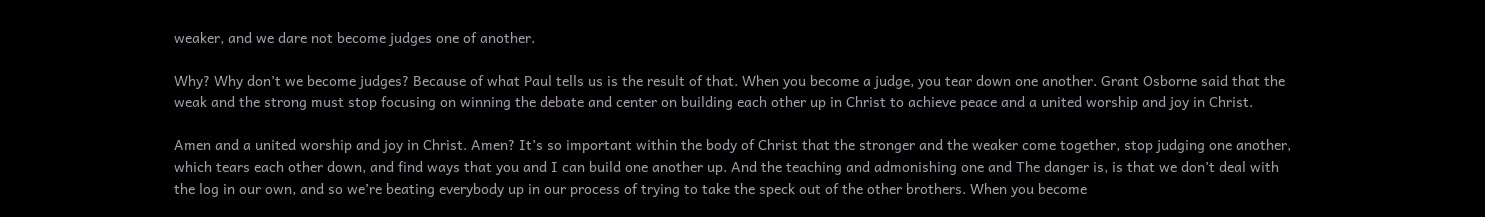weaker, and we dare not become judges one of another.

Why? Why don’t we become judges? Because of what Paul tells us is the result of that. When you become a judge, you tear down one another. Grant Osborne said that the weak and the strong must stop focusing on winning the debate and center on building each other up in Christ to achieve peace and a united worship and joy in Christ.

Amen and a united worship and joy in Christ. Amen? It’s so important within the body of Christ that the stronger and the weaker come together, stop judging one another, which tears each other down, and find ways that you and I can build one another up. And the teaching and admonishing one and The danger is, is that we don’t deal with the log in our own, and so we’re beating everybody up in our process of trying to take the speck out of the other brothers. When you become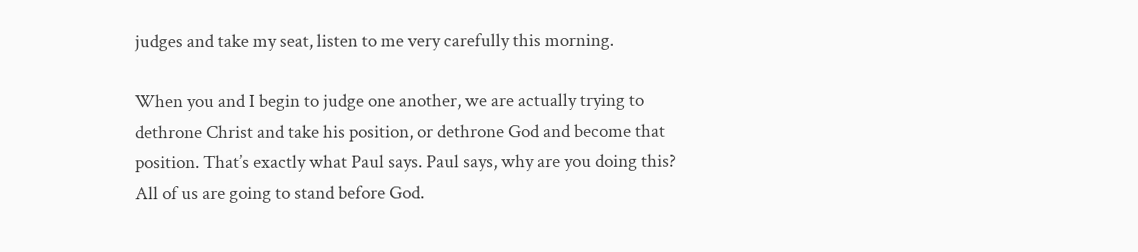judges and take my seat, listen to me very carefully this morning.

When you and I begin to judge one another, we are actually trying to dethrone Christ and take his position, or dethrone God and become that position. That’s exactly what Paul says. Paul says, why are you doing this? All of us are going to stand before God.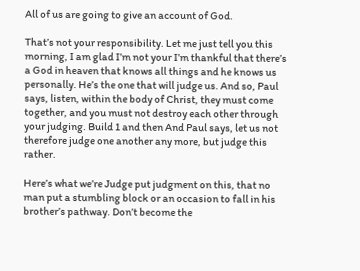All of us are going to give an account of God.

That’s not your responsibility. Let me just tell you this morning, I am glad I’m not your I’m thankful that there’s a God in heaven that knows all things and he knows us personally. He’s the one that will judge us. And so, Paul says, listen, within the body of Christ, they must come together, and you must not destroy each other through your judging. Build 1 and then And Paul says, let us not therefore judge one another any more, but judge this rather.

Here’s what we’re Judge put judgment on this, that no man put a stumbling block or an occasion to fall in his brother’s pathway. Don’t become the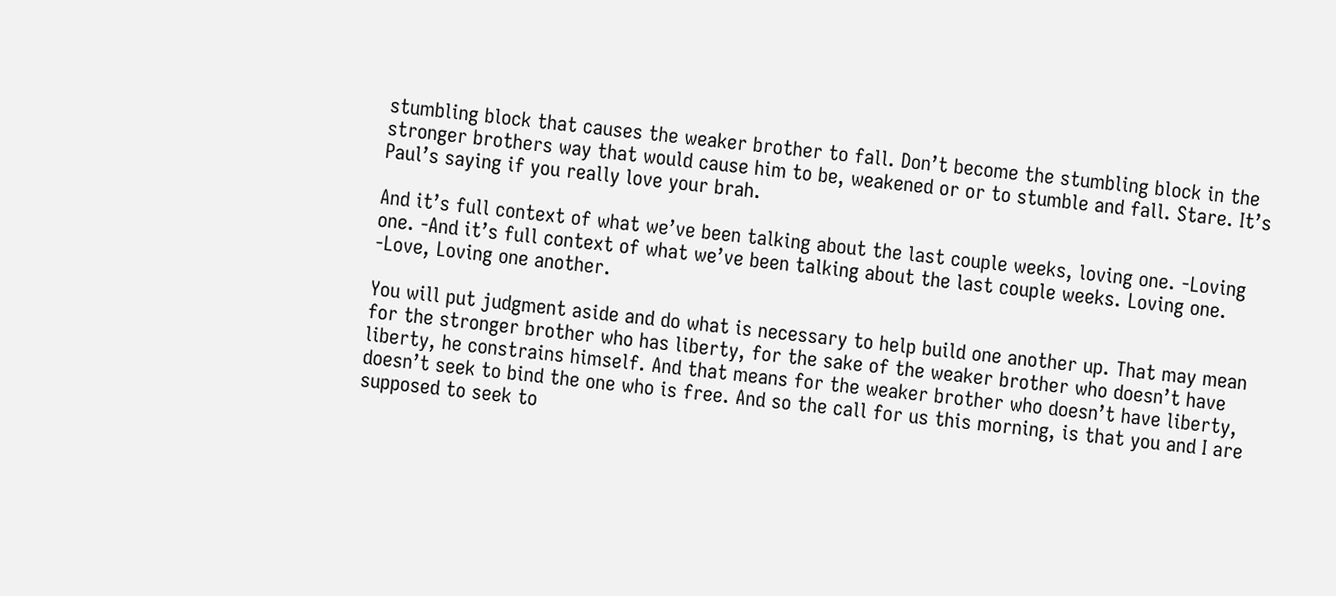stumbling block that causes the weaker brother to fall. Don’t become the stumbling block in the stronger brothers way that would cause him to be, weakened or or to stumble and fall. Stare. It’s Paul’s saying if you really love your brah.

And it’s full context of what we’ve been talking about the last couple weeks, loving one. -Loving one. -And it’s full context of what we’ve been talking about the last couple weeks. Loving one. -Love, Loving one another.

You will put judgment aside and do what is necessary to help build one another up. That may mean for the stronger brother who has liberty, for the sake of the weaker brother who doesn’t have liberty, he constrains himself. And that means for the weaker brother who doesn’t have liberty, doesn’t seek to bind the one who is free. And so the call for us this morning, is that you and I are supposed to seek to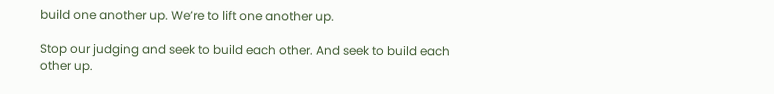build one another up. We’re to lift one another up.

Stop our judging and seek to build each other. And seek to build each other up.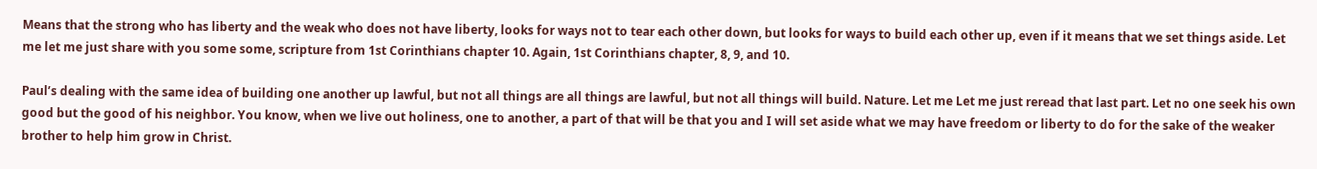Means that the strong who has liberty and the weak who does not have liberty, looks for ways not to tear each other down, but looks for ways to build each other up, even if it means that we set things aside. Let me let me just share with you some some, scripture from 1st Corinthians chapter 10. Again, 1st Corinthians chapter, 8, 9, and 10.

Paul’s dealing with the same idea of building one another up lawful, but not all things are all things are lawful, but not all things will build. Nature. Let me Let me just reread that last part. Let no one seek his own good but the good of his neighbor. You know, when we live out holiness, one to another, a part of that will be that you and I will set aside what we may have freedom or liberty to do for the sake of the weaker brother to help him grow in Christ.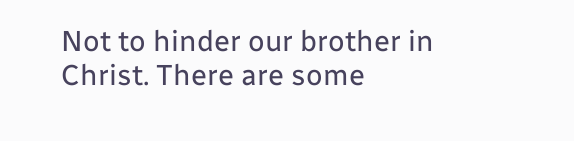Not to hinder our brother in Christ. There are some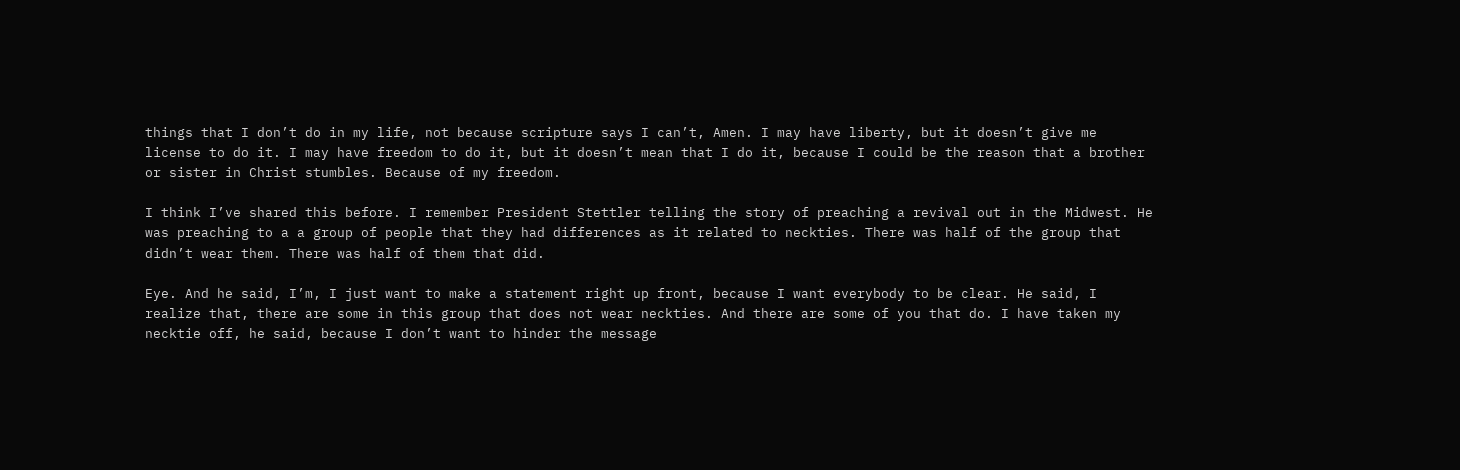things that I don’t do in my life, not because scripture says I can’t, Amen. I may have liberty, but it doesn’t give me license to do it. I may have freedom to do it, but it doesn’t mean that I do it, because I could be the reason that a brother or sister in Christ stumbles. Because of my freedom.

I think I’ve shared this before. I remember President Stettler telling the story of preaching a revival out in the Midwest. He was preaching to a a group of people that they had differences as it related to neckties. There was half of the group that didn’t wear them. There was half of them that did.

Eye. And he said, I’m, I just want to make a statement right up front, because I want everybody to be clear. He said, I realize that, there are some in this group that does not wear neckties. And there are some of you that do. I have taken my necktie off, he said, because I don’t want to hinder the message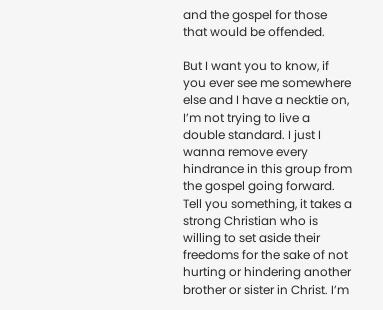and the gospel for those that would be offended.

But I want you to know, if you ever see me somewhere else and I have a necktie on, I’m not trying to live a double standard. I just I wanna remove every hindrance in this group from the gospel going forward. Tell you something, it takes a strong Christian who is willing to set aside their freedoms for the sake of not hurting or hindering another brother or sister in Christ. I’m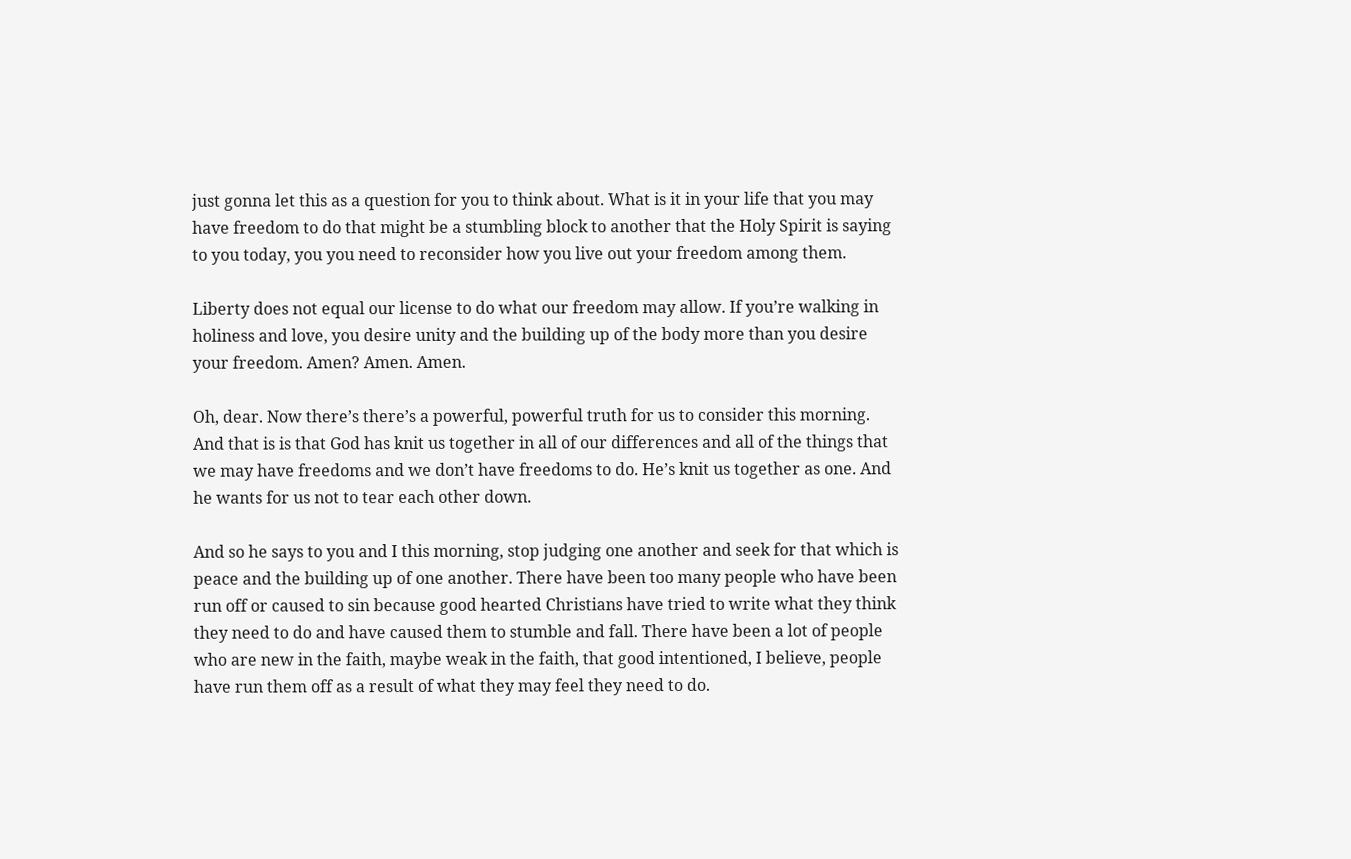just gonna let this as a question for you to think about. What is it in your life that you may have freedom to do that might be a stumbling block to another that the Holy Spirit is saying to you today, you you need to reconsider how you live out your freedom among them.

Liberty does not equal our license to do what our freedom may allow. If you’re walking in holiness and love, you desire unity and the building up of the body more than you desire your freedom. Amen? Amen. Amen.

Oh, dear. Now there’s there’s a powerful, powerful truth for us to consider this morning. And that is is that God has knit us together in all of our differences and all of the things that we may have freedoms and we don’t have freedoms to do. He’s knit us together as one. And he wants for us not to tear each other down.

And so he says to you and I this morning, stop judging one another and seek for that which is peace and the building up of one another. There have been too many people who have been run off or caused to sin because good hearted Christians have tried to write what they think they need to do and have caused them to stumble and fall. There have been a lot of people who are new in the faith, maybe weak in the faith, that good intentioned, I believe, people have run them off as a result of what they may feel they need to do.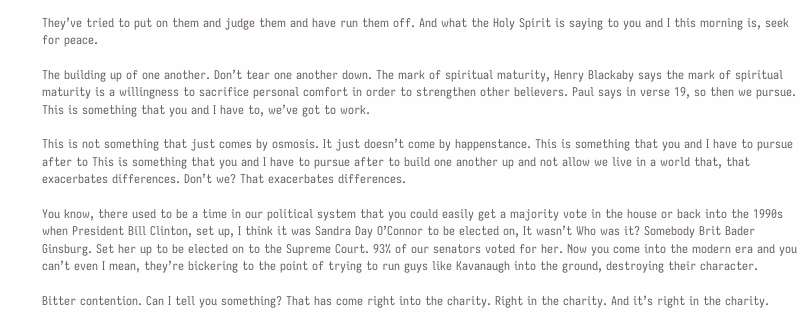They’ve tried to put on them and judge them and have run them off. And what the Holy Spirit is saying to you and I this morning is, seek for peace.

The building up of one another. Don’t tear one another down. The mark of spiritual maturity, Henry Blackaby says the mark of spiritual maturity is a willingness to sacrifice personal comfort in order to strengthen other believers. Paul says in verse 19, so then we pursue. This is something that you and I have to, we’ve got to work.

This is not something that just comes by osmosis. It just doesn’t come by happenstance. This is something that you and I have to pursue after to This is something that you and I have to pursue after to build one another up and not allow we live in a world that, that exacerbates differences. Don’t we? That exacerbates differences.

You know, there used to be a time in our political system that you could easily get a majority vote in the house or back into the 1990s when President Bill Clinton, set up, I think it was Sandra Day O’Connor to be elected on, It wasn’t Who was it? Somebody Brit Bader Ginsburg. Set her up to be elected on to the Supreme Court. 93% of our senators voted for her. Now you come into the modern era and you can’t even I mean, they’re bickering to the point of trying to run guys like Kavanaugh into the ground, destroying their character.

Bitter contention. Can I tell you something? That has come right into the charity. Right in the charity. And it’s right in the charity.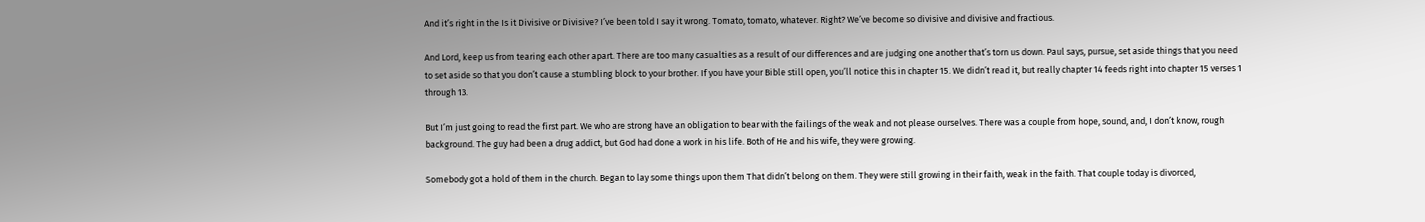And it’s right in the Is it Divisive or Divisive? I’ve been told I say it wrong. Tomato, tomato, whatever. Right? We’ve become so divisive and divisive and fractious.

And Lord, keep us from tearing each other apart. There are too many casualties as a result of our differences and are judging one another that’s torn us down. Paul says, pursue, set aside things that you need to set aside so that you don’t cause a stumbling block to your brother. If you have your Bible still open, you’ll notice this in chapter 15. We didn’t read it, but really chapter 14 feeds right into chapter 15 verses 1 through 13.

But I’m just going to read the first part. We who are strong have an obligation to bear with the failings of the weak and not please ourselves. There was a couple from hope, sound, and, I don’t know, rough background. The guy had been a drug addict, but God had done a work in his life. Both of He and his wife, they were growing.

Somebody got a hold of them in the church. Began to lay some things upon them That didn’t belong on them. They were still growing in their faith, weak in the faith. That couple today is divorced,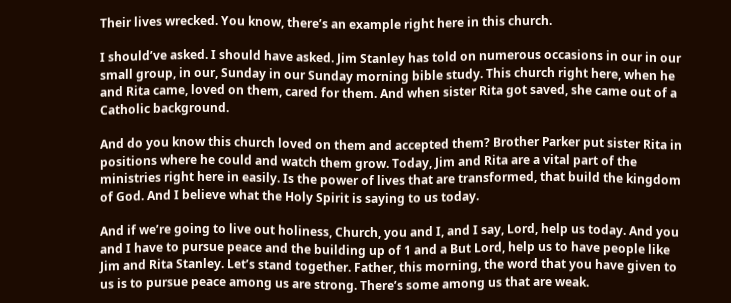Their lives wrecked. You know, there’s an example right here in this church.

I should’ve asked. I should have asked. Jim Stanley has told on numerous occasions in our in our small group, in our, Sunday in our Sunday morning bible study. This church right here, when he and Rita came, loved on them, cared for them. And when sister Rita got saved, she came out of a Catholic background.

And do you know this church loved on them and accepted them? Brother Parker put sister Rita in positions where he could and watch them grow. Today, Jim and Rita are a vital part of the ministries right here in easily. Is the power of lives that are transformed, that build the kingdom of God. And I believe what the Holy Spirit is saying to us today.

And if we’re going to live out holiness, Church, you and I, and I say, Lord, help us today. And you and I have to pursue peace and the building up of 1 and a But Lord, help us to have people like Jim and Rita Stanley. Let’s stand together. Father, this morning, the word that you have given to us is to pursue peace among us are strong. There’s some among us that are weak.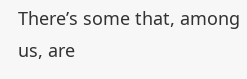There’s some that, among us, are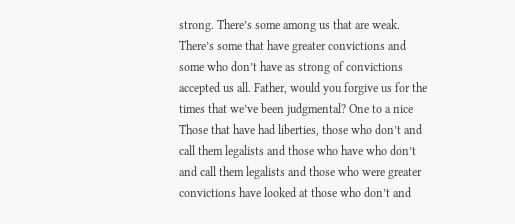strong. There’s some among us that are weak. There’s some that have greater convictions and some who don’t have as strong of convictions accepted us all. Father, would you forgive us for the times that we’ve been judgmental? One to a nice Those that have had liberties, those who don’t and call them legalists and those who have who don’t and call them legalists and those who were greater convictions have looked at those who don’t and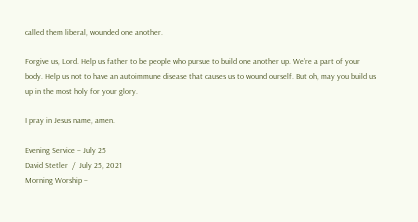called them liberal, wounded one another.

Forgive us, Lord. Help us father to be people who pursue to build one another up. We’re a part of your body. Help us not to have an autoimmune disease that causes us to wound ourself. But oh, may you build us up in the most holy for your glory.

I pray in Jesus name, amen.

Evening Service – July 25
David Stetler  /  July 25, 2021
Morning Worship –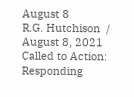August 8
R.G. Hutchison  /  August 8, 2021
Called to Action: Responding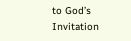to God’s Invitation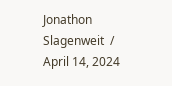Jonathon Slagenweit  /  April 14, 2024